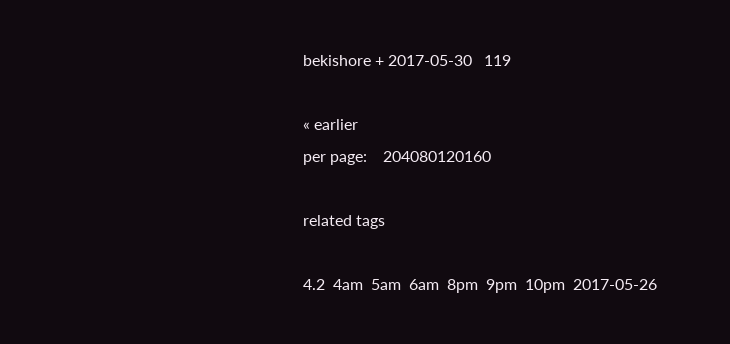bekishore + 2017-05-30   119

« earlier
per page:    204080120160

related tags

4.2  4am  5am  6am  8pm  9pm  10pm  2017-05-26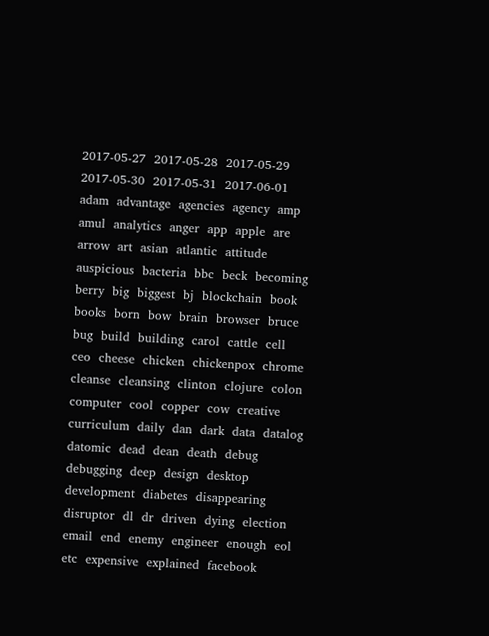2017-05-27  2017-05-28  2017-05-29  2017-05-30  2017-05-31  2017-06-01  adam  advantage  agencies  agency  amp  amul  analytics  anger  app  apple  are  arrow  art  asian  atlantic  attitude  auspicious  bacteria  bbc  beck  becoming  berry  big  biggest  bj  blockchain  book  books  born  bow  brain  browser  bruce  bug  build  building  carol  cattle  cell  ceo  cheese  chicken  chickenpox  chrome  cleanse  cleansing  clinton  clojure  colon  computer  cool  copper  cow  creative  curriculum  daily  dan  dark  data  datalog  datomic  dead  dean  death  debug  debugging  deep  design  desktop  development  diabetes  disappearing  disruptor  dl  dr  driven  dying  election  email  end  enemy  engineer  enough  eol  etc  expensive  explained  facebook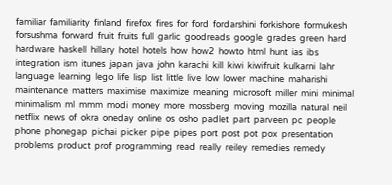familiar  familiarity  finland  firefox  fires  for  ford  fordarshini  forkishore  formukesh  forsushma  forward  fruit  fruits  full  garlic  goodreads  google  grades  green  hard  hardware  haskell  hillary  hotel  hotels  how  how2  howto  html  hunt  ias  ibs  integration  ism  itunes  japan  java  john  karachi  kill  kiwi  kiwifruit  kulkarni  lahr  language  learning  lego  life  lisp  list  little  live  low  lower  machine  maharishi  maintenance  matters  maximise  maximize  meaning  microsoft  miller  mini  minimal  minimalism  ml  mmm  modi  money  more  mossberg  moving  mozilla  natural  neil  netflix  news  of  okra  oneday  online  os  osho  padlet  part  parveen  pc  people  phone  phonegap  pichai  picker  pipe  pipes  port  post  pot  pox  presentation  problems  product  prof  programming  read  really  reiley  remedies  remedy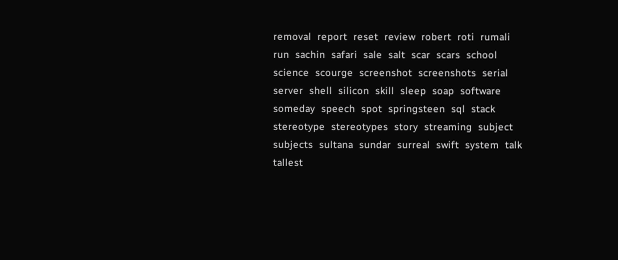removal  report  reset  review  robert  roti  rumali  run  sachin  safari  sale  salt  scar  scars  school  science  scourge  screenshot  screenshots  serial  server  shell  silicon  skill  sleep  soap  software  someday  speech  spot  springsteen  sql  stack  stereotype  stereotypes  story  streaming  subject  subjects  sultana  sundar  surreal  swift  system  talk  tallest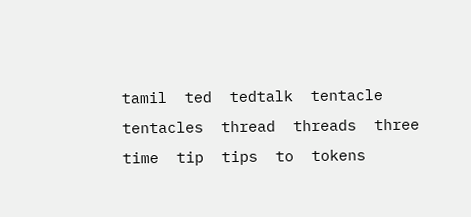tamil  ted  tedtalk  tentacle  tentacles  thread  threads  three  time  tip  tips  to  tokens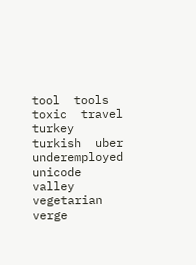tool  tools  toxic  travel  turkey  turkish  uber  underemployed  unicode  valley  vegetarian  verge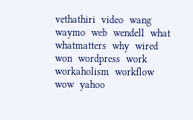vethathiri  video  wang  waymo  web  wendell  what  whatmatters  why  wired  won  wordpress  work  workaholism  workflow  wow  yahoo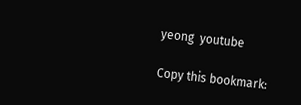yeong  youtube

Copy this bookmark: